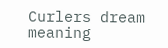Curlers dream meaning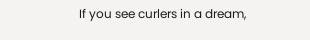If you see curlers in a dream,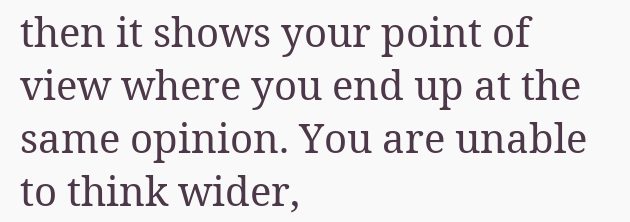then it shows your point of view where you end up at the same opinion. You are unable to think wider,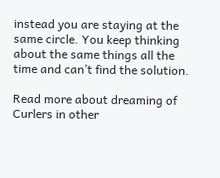instead you are staying at the same circle. You keep thinking about the same things all the time and can’t find the solution.

Read more about dreaming of Curlers in other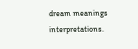dream meanings interpretations.